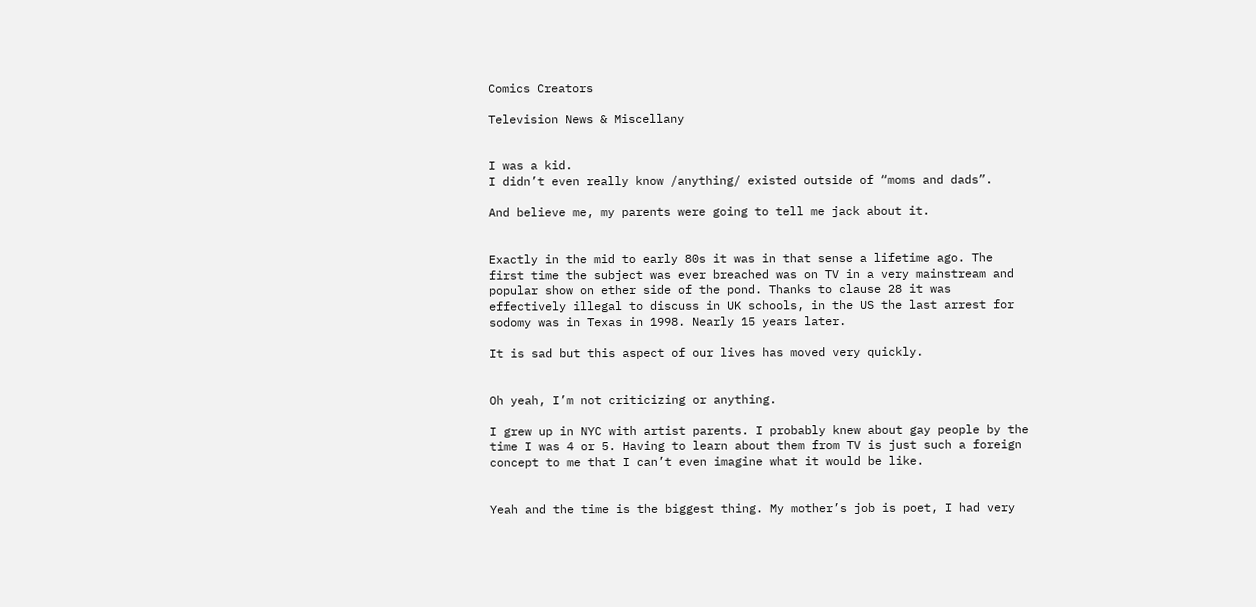Comics Creators

Television News & Miscellany


I was a kid.
I didn’t even really know /anything/ existed outside of “moms and dads”.

And believe me, my parents were going to tell me jack about it.


Exactly in the mid to early 80s it was in that sense a lifetime ago. The first time the subject was ever breached was on TV in a very mainstream and popular show on ether side of the pond. Thanks to clause 28 it was effectively illegal to discuss in UK schools, in the US the last arrest for sodomy was in Texas in 1998. Nearly 15 years later.

It is sad but this aspect of our lives has moved very quickly.


Oh yeah, I’m not criticizing or anything.

I grew up in NYC with artist parents. I probably knew about gay people by the time I was 4 or 5. Having to learn about them from TV is just such a foreign concept to me that I can’t even imagine what it would be like.


Yeah and the time is the biggest thing. My mother’s job is poet, I had very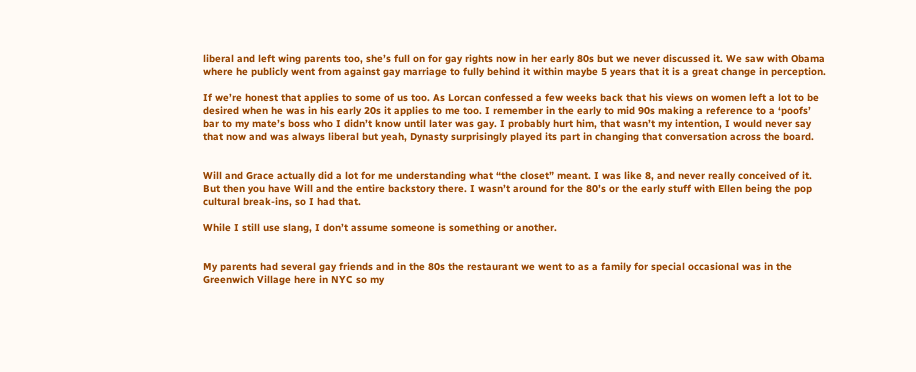liberal and left wing parents too, she’s full on for gay rights now in her early 80s but we never discussed it. We saw with Obama where he publicly went from against gay marriage to fully behind it within maybe 5 years that it is a great change in perception.

If we’re honest that applies to some of us too. As Lorcan confessed a few weeks back that his views on women left a lot to be desired when he was in his early 20s it applies to me too. I remember in the early to mid 90s making a reference to a ‘poofs’ bar to my mate’s boss who I didn’t know until later was gay. I probably hurt him, that wasn’t my intention, I would never say that now and was always liberal but yeah, Dynasty surprisingly played its part in changing that conversation across the board.


Will and Grace actually did a lot for me understanding what “the closet” meant. I was like 8, and never really conceived of it. But then you have Will and the entire backstory there. I wasn’t around for the 80’s or the early stuff with Ellen being the pop cultural break-ins, so I had that.

While I still use slang, I don’t assume someone is something or another.


My parents had several gay friends and in the 80s the restaurant we went to as a family for special occasional was in the Greenwich Village here in NYC so my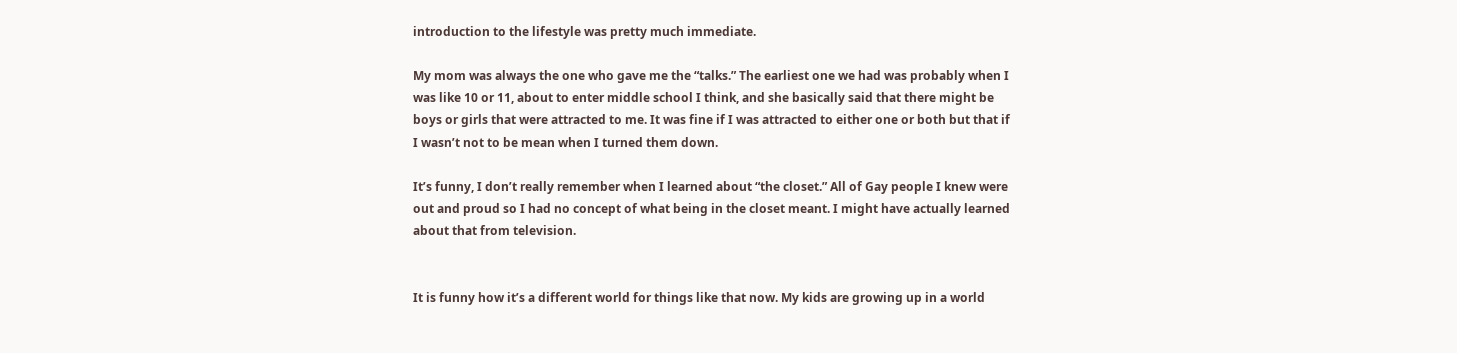introduction to the lifestyle was pretty much immediate.

My mom was always the one who gave me the “talks.” The earliest one we had was probably when I was like 10 or 11, about to enter middle school I think, and she basically said that there might be boys or girls that were attracted to me. It was fine if I was attracted to either one or both but that if I wasn’t not to be mean when I turned them down.

It’s funny, I don’t really remember when I learned about “the closet.” All of Gay people I knew were out and proud so I had no concept of what being in the closet meant. I might have actually learned about that from television.


It is funny how it’s a different world for things like that now. My kids are growing up in a world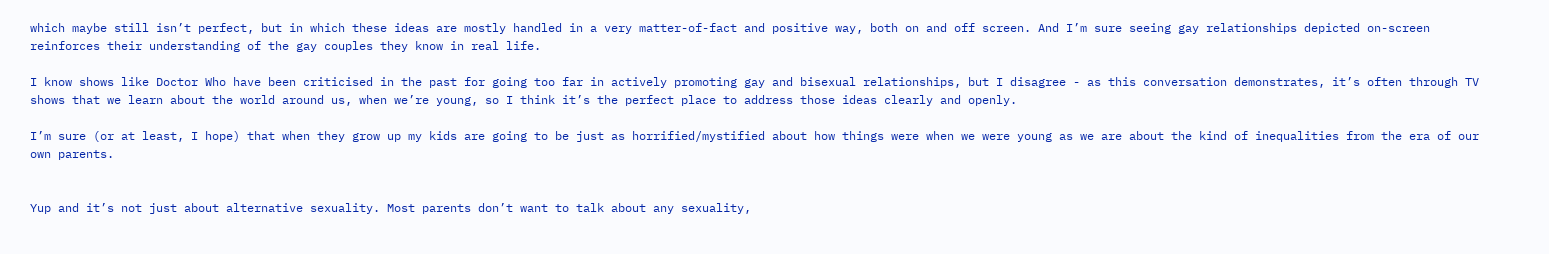which maybe still isn’t perfect, but in which these ideas are mostly handled in a very matter-of-fact and positive way, both on and off screen. And I’m sure seeing gay relationships depicted on-screen reinforces their understanding of the gay couples they know in real life.

I know shows like Doctor Who have been criticised in the past for going too far in actively promoting gay and bisexual relationships, but I disagree - as this conversation demonstrates, it’s often through TV shows that we learn about the world around us, when we’re young, so I think it’s the perfect place to address those ideas clearly and openly.

I’m sure (or at least, I hope) that when they grow up my kids are going to be just as horrified/mystified about how things were when we were young as we are about the kind of inequalities from the era of our own parents.


Yup and it’s not just about alternative sexuality. Most parents don’t want to talk about any sexuality,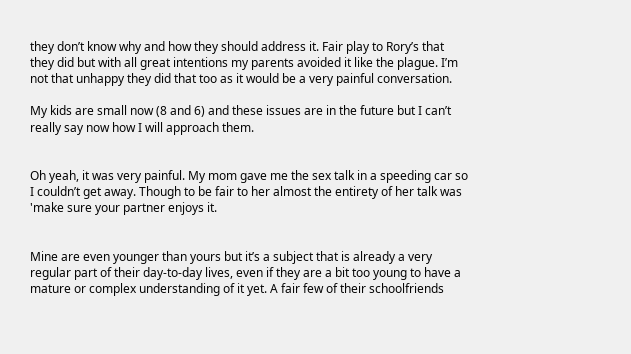they don’t know why and how they should address it. Fair play to Rory’s that they did but with all great intentions my parents avoided it like the plague. I’m not that unhappy they did that too as it would be a very painful conversation.

My kids are small now (8 and 6) and these issues are in the future but I can’t really say now how I will approach them.


Oh yeah, it was very painful. My mom gave me the sex talk in a speeding car so I couldn’t get away. Though to be fair to her almost the entirety of her talk was 'make sure your partner enjoys it.


Mine are even younger than yours but it’s a subject that is already a very regular part of their day-to-day lives, even if they are a bit too young to have a mature or complex understanding of it yet. A fair few of their schoolfriends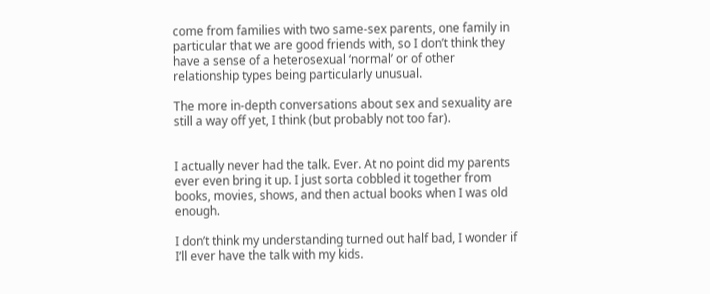come from families with two same-sex parents, one family in particular that we are good friends with, so I don’t think they have a sense of a heterosexual ‘normal’ or of other relationship types being particularly unusual.

The more in-depth conversations about sex and sexuality are still a way off yet, I think (but probably not too far).


I actually never had the talk. Ever. At no point did my parents ever even bring it up. I just sorta cobbled it together from books, movies, shows, and then actual books when I was old enough.

I don’t think my understanding turned out half bad, I wonder if I’ll ever have the talk with my kids.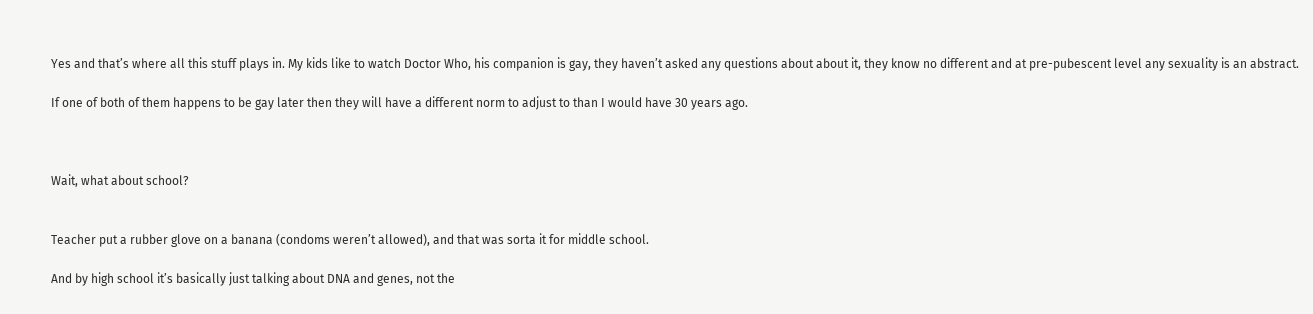Yes and that’s where all this stuff plays in. My kids like to watch Doctor Who, his companion is gay, they haven’t asked any questions about about it, they know no different and at pre-pubescent level any sexuality is an abstract.

If one of both of them happens to be gay later then they will have a different norm to adjust to than I would have 30 years ago.



Wait, what about school?


Teacher put a rubber glove on a banana (condoms weren’t allowed), and that was sorta it for middle school.

And by high school it’s basically just talking about DNA and genes, not the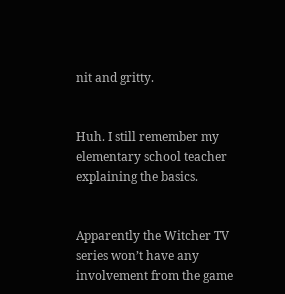nit and gritty.


Huh. I still remember my elementary school teacher explaining the basics.


Apparently the Witcher TV series won’t have any involvement from the game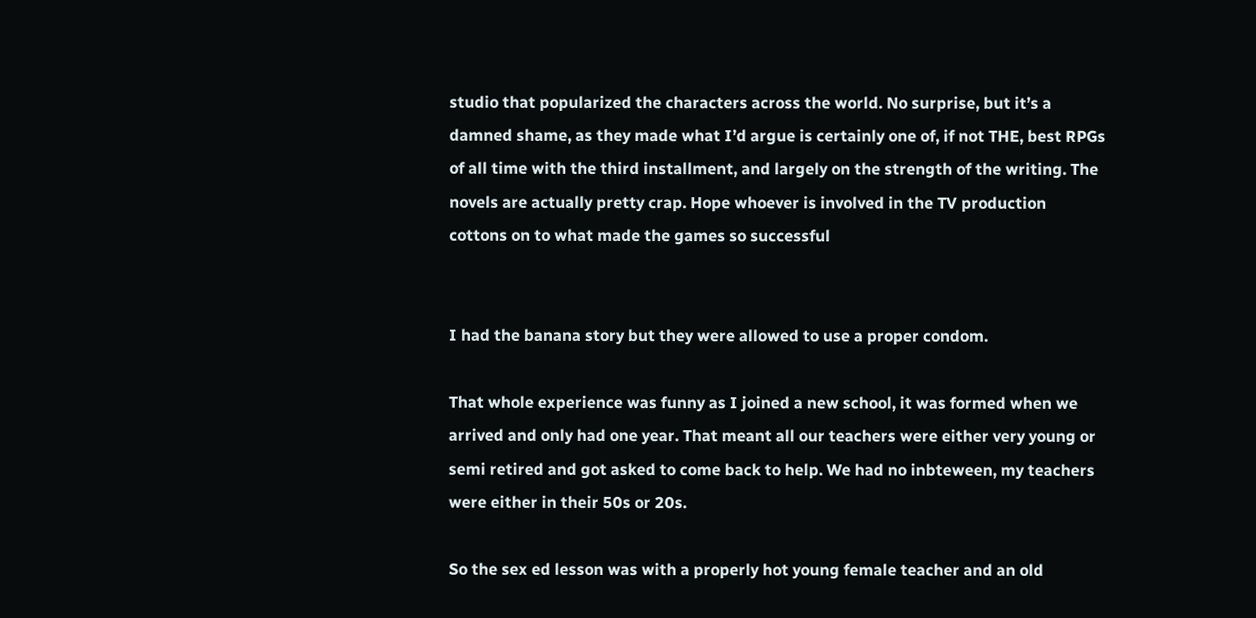studio that popularized the characters across the world. No surprise, but it’s a damned shame, as they made what I’d argue is certainly one of, if not THE, best RPGs of all time with the third installment, and largely on the strength of the writing. The novels are actually pretty crap. Hope whoever is involved in the TV production cottons on to what made the games so successful


I had the banana story but they were allowed to use a proper condom.

That whole experience was funny as I joined a new school, it was formed when we arrived and only had one year. That meant all our teachers were either very young or semi retired and got asked to come back to help. We had no inbteween, my teachers were either in their 50s or 20s.

So the sex ed lesson was with a properly hot young female teacher and an old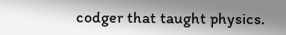codger that taught physics.